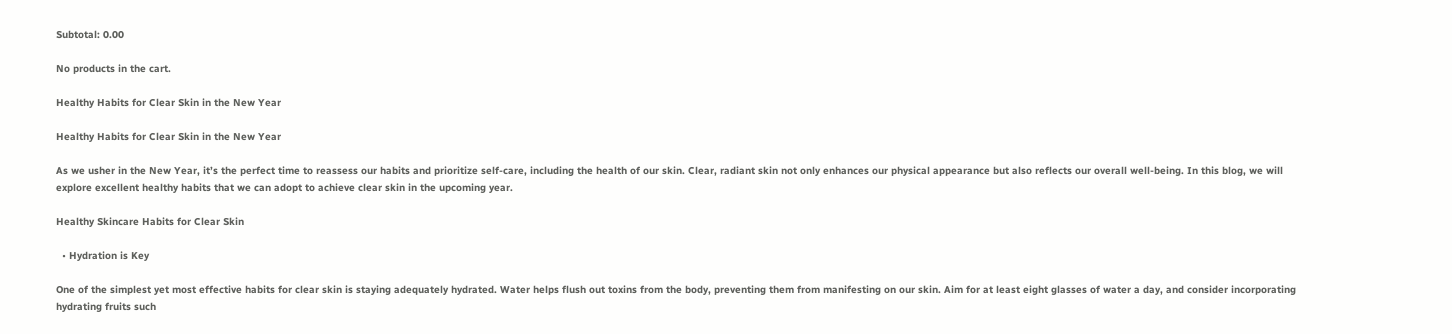Subtotal: 0.00

No products in the cart.

Healthy Habits for Clear Skin in the New Year

Healthy Habits for Clear Skin in the New Year

As we usher in the New Year, it’s the perfect time to reassess our habits and prioritize self-care, including the health of our skin. Clear, radiant skin not only enhances our physical appearance but also reflects our overall well-being. In this blog, we will explore excellent healthy habits that we can adopt to achieve clear skin in the upcoming year.

Healthy Skincare Habits for Clear Skin

  • Hydration is Key

One of the simplest yet most effective habits for clear skin is staying adequately hydrated. Water helps flush out toxins from the body, preventing them from manifesting on our skin. Aim for at least eight glasses of water a day, and consider incorporating hydrating fruits such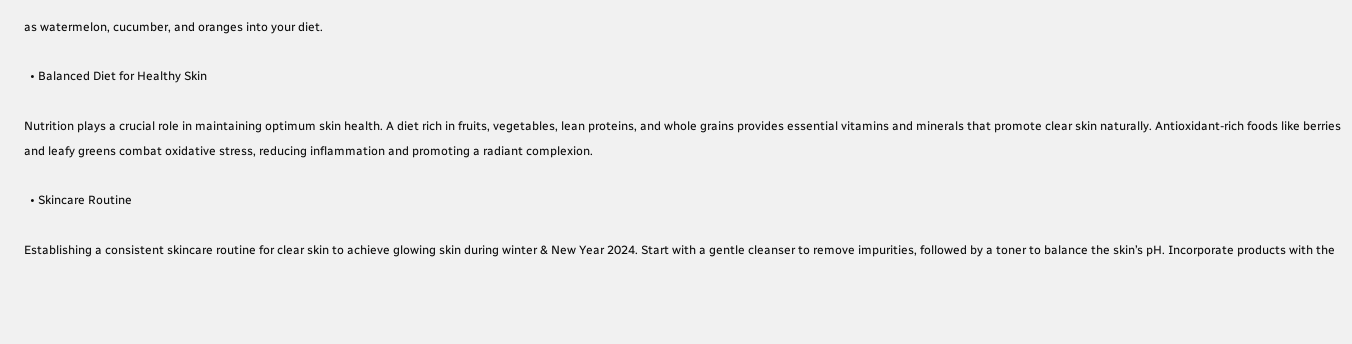as watermelon, cucumber, and oranges into your diet.

  • Balanced Diet for Healthy Skin

Nutrition plays a crucial role in maintaining optimum skin health. A diet rich in fruits, vegetables, lean proteins, and whole grains provides essential vitamins and minerals that promote clear skin naturally. Antioxidant-rich foods like berries and leafy greens combat oxidative stress, reducing inflammation and promoting a radiant complexion.

  • Skincare Routine

Establishing a consistent skincare routine for clear skin to achieve glowing skin during winter & New Year 2024. Start with a gentle cleanser to remove impurities, followed by a toner to balance the skin’s pH. Incorporate products with the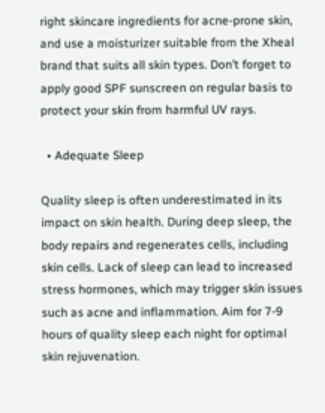right skincare ingredients for acne-prone skin, and use a moisturizer suitable from the Xheal brand that suits all skin types. Don’t forget to apply good SPF sunscreen on regular basis to protect your skin from harmful UV rays.

  • Adequate Sleep

Quality sleep is often underestimated in its impact on skin health. During deep sleep, the body repairs and regenerates cells, including skin cells. Lack of sleep can lead to increased stress hormones, which may trigger skin issues such as acne and inflammation. Aim for 7-9 hours of quality sleep each night for optimal skin rejuvenation.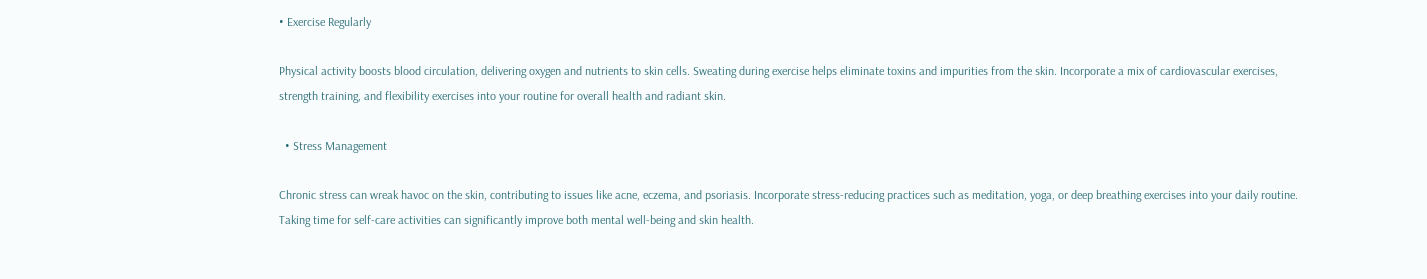• Exercise Regularly

Physical activity boosts blood circulation, delivering oxygen and nutrients to skin cells. Sweating during exercise helps eliminate toxins and impurities from the skin. Incorporate a mix of cardiovascular exercises, strength training, and flexibility exercises into your routine for overall health and radiant skin.

  • Stress Management

Chronic stress can wreak havoc on the skin, contributing to issues like acne, eczema, and psoriasis. Incorporate stress-reducing practices such as meditation, yoga, or deep breathing exercises into your daily routine. Taking time for self-care activities can significantly improve both mental well-being and skin health.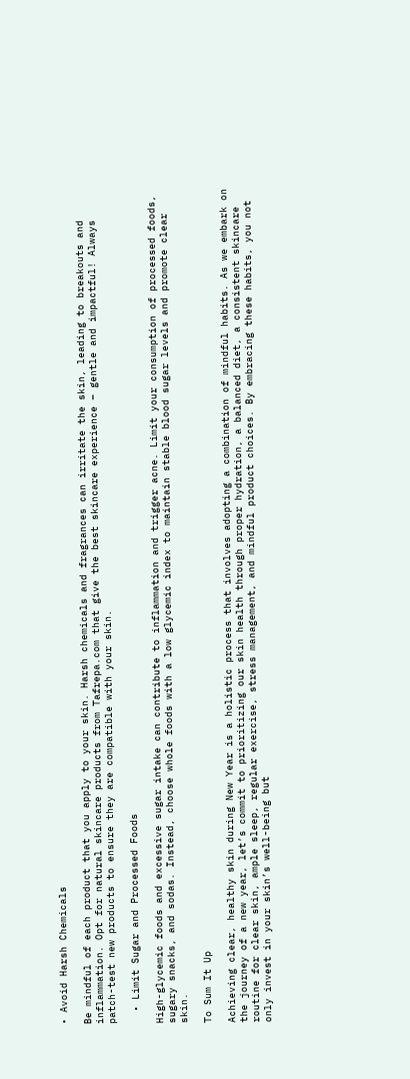• Avoid Harsh Chemicals

Be mindful of each product that you apply to your skin. Harsh chemicals and fragrances can irritate the skin, leading to breakouts and inflammation. Opt for natural skincare products from Tafrepa.com that give the best skincare experience – gentle and impactful! Always patch-test new products to ensure they are compatible with your skin.

  • Limit Sugar and Processed Foods

High-glycemic foods and excessive sugar intake can contribute to inflammation and trigger acne. Limit your consumption of processed foods, sugary snacks, and sodas. Instead, choose whole foods with a low glycemic index to maintain stable blood sugar levels and promote clear skin.

To Sum It Up

Achieving clear, healthy skin during New Year is a holistic process that involves adopting a combination of mindful habits. As we embark on the journey of a new year, let’s commit to prioritizing our skin health through proper hydration, a balanced diet, a consistent skincare routine for clear skin, ample sleep, regular exercise, stress management, and mindful product choices. By embracing these habits, you not only invest in your skin’s well-being but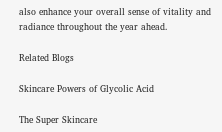also enhance your overall sense of vitality and radiance throughout the year ahead.

Related Blogs

Skincare Powers of Glycolic Acid

The Super Skincare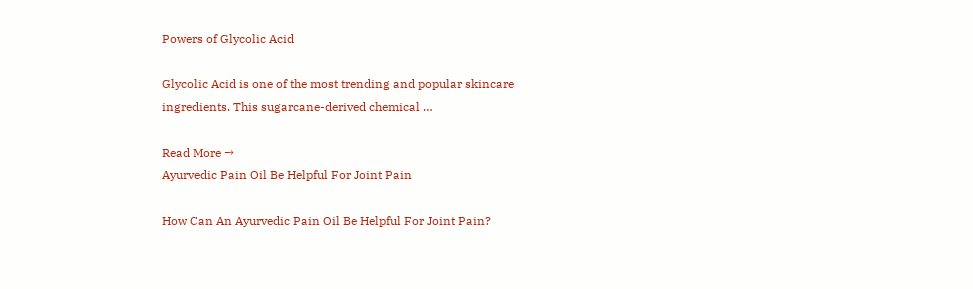Powers of Glycolic Acid

Glycolic Acid is one of the most trending and popular skincare ingredients. This sugarcane-derived chemical …

Read More →
Ayurvedic Pain Oil Be Helpful For Joint Pain

How Can An Ayurvedic Pain Oil Be Helpful For Joint Pain?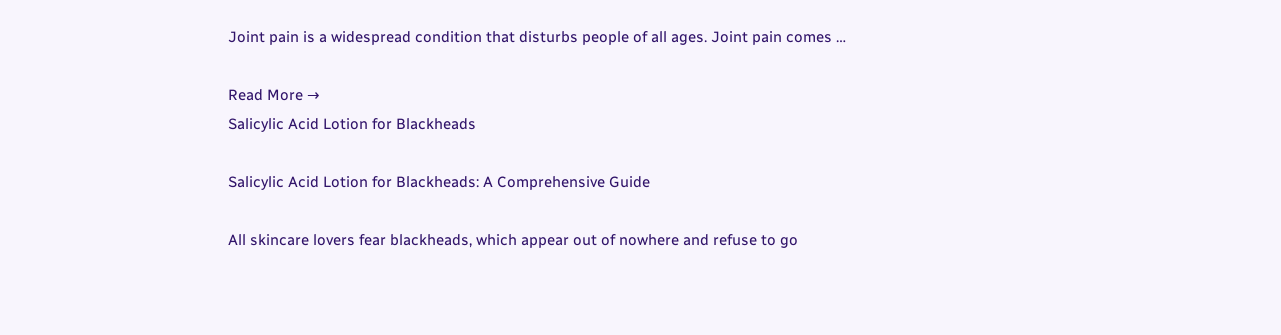Joint pain is a widespread condition that disturbs people of all ages. Joint pain comes …

Read More →
Salicylic Acid Lotion for Blackheads

Salicylic Acid Lotion for Blackheads: A Comprehensive Guide

All skincare lovers fear blackheads, which appear out of nowhere and refuse to go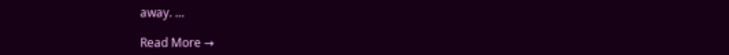away. …

Read More →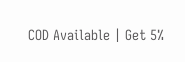COD Available | Get 5%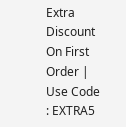Extra Discount On First Order | Use Code : EXTRA5